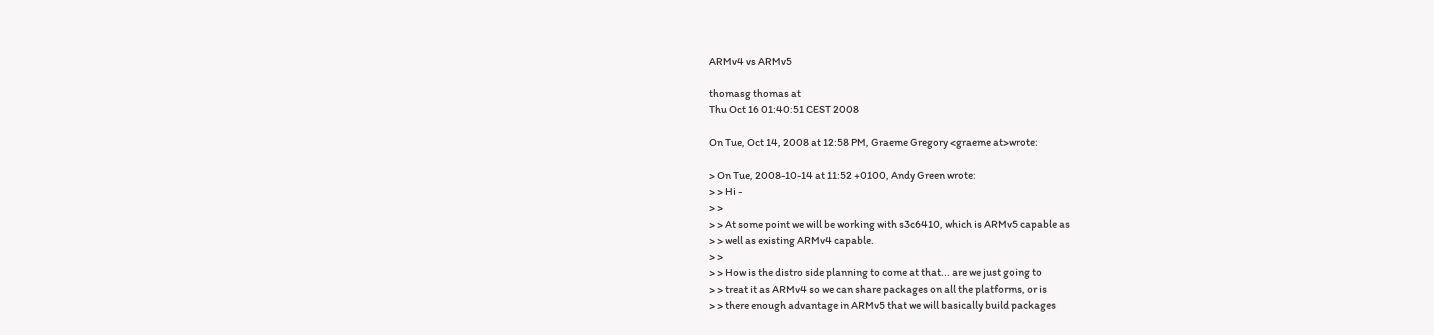ARMv4 vs ARMv5

thomasg thomas at
Thu Oct 16 01:40:51 CEST 2008

On Tue, Oct 14, 2008 at 12:58 PM, Graeme Gregory <graeme at>wrote:

> On Tue, 2008-10-14 at 11:52 +0100, Andy Green wrote:
> > Hi -
> >
> > At some point we will be working with s3c6410, which is ARMv5 capable as
> > well as existing ARMv4 capable.
> >
> > How is the distro side planning to come at that... are we just going to
> > treat it as ARMv4 so we can share packages on all the platforms, or is
> > there enough advantage in ARMv5 that we will basically build packages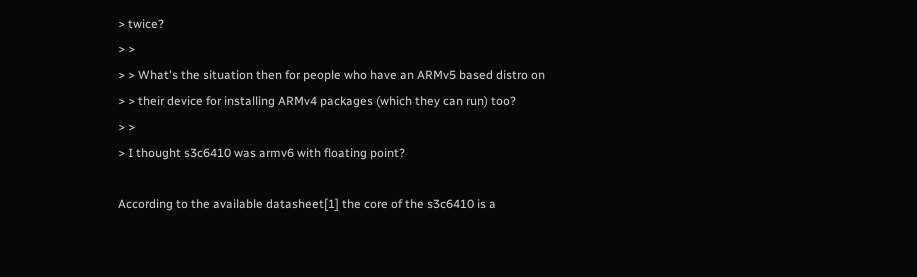> twice?
> >
> > What's the situation then for people who have an ARMv5 based distro on
> > their device for installing ARMv4 packages (which they can run) too?
> >
> I thought s3c6410 was armv6 with floating point?

According to the available datasheet[1] the core of the s3c6410 is a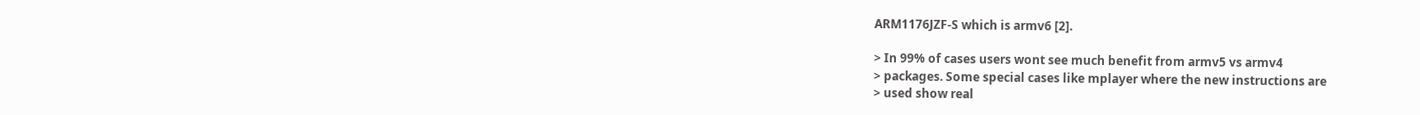ARM1176JZF-S which is armv6 [2].

> In 99% of cases users wont see much benefit from armv5 vs armv4
> packages. Some special cases like mplayer where the new instructions are
> used show real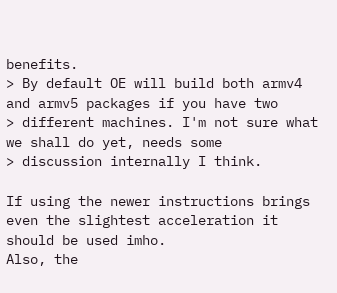benefits.
> By default OE will build both armv4 and armv5 packages if you have two
> different machines. I'm not sure what we shall do yet, needs some
> discussion internally I think.

If using the newer instructions brings even the slightest acceleration it
should be used imho.
Also, the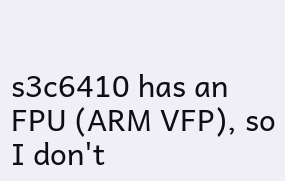s3c6410 has an FPU (ARM VFP), so I don't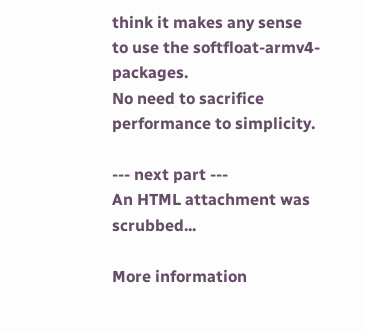think it makes any sense
to use the softfloat-armv4-packages.
No need to sacrifice performance to simplicity.

--- next part ---
An HTML attachment was scrubbed...

More information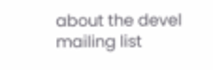about the devel mailing list